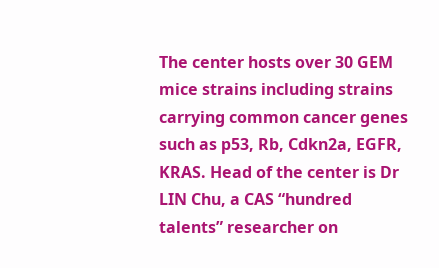The center hosts over 30 GEM mice strains including strains carrying common cancer genes such as p53, Rb, Cdkn2a, EGFR, KRAS. Head of the center is Dr LIN Chu, a CAS “hundred talents” researcher on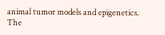animal tumor models and epigenetics. The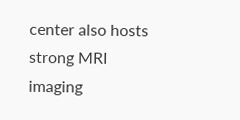center also hosts strong MRI imaging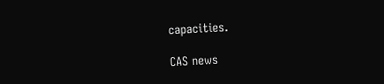capacities.

CAS news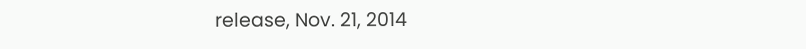release, Nov. 21, 2014